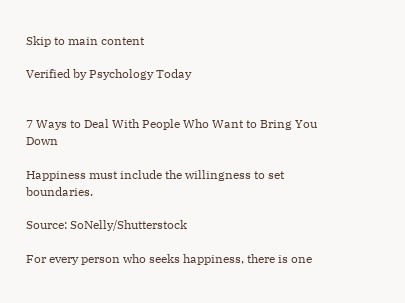Skip to main content

Verified by Psychology Today


7 Ways to Deal With People Who Want to Bring You Down

Happiness must include the willingness to set boundaries.

Source: SoNelly/Shutterstock

For every person who seeks happiness, there is one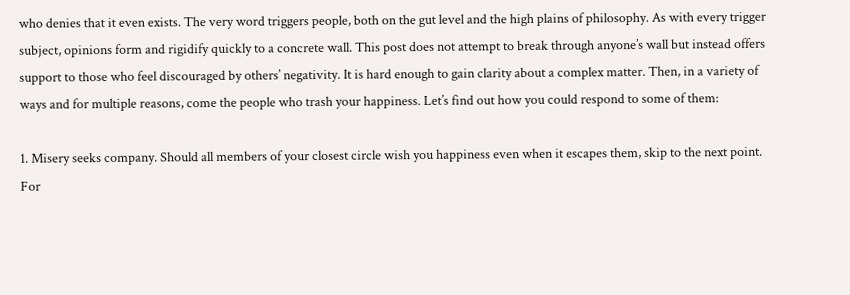who denies that it even exists. The very word triggers people, both on the gut level and the high plains of philosophy. As with every trigger subject, opinions form and rigidify quickly to a concrete wall. This post does not attempt to break through anyone’s wall but instead offers support to those who feel discouraged by others’ negativity. It is hard enough to gain clarity about a complex matter. Then, in a variety of ways and for multiple reasons, come the people who trash your happiness. Let’s find out how you could respond to some of them:

1. Misery seeks company. Should all members of your closest circle wish you happiness even when it escapes them, skip to the next point. For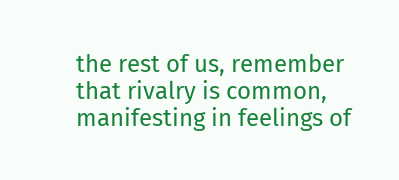the rest of us, remember that rivalry is common, manifesting in feelings of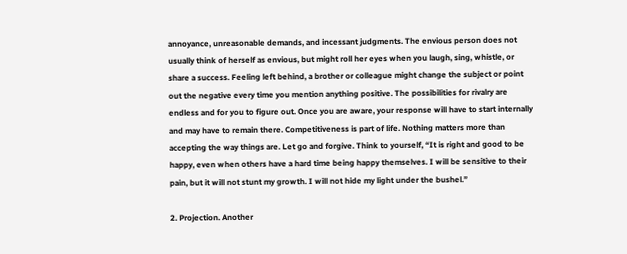annoyance, unreasonable demands, and incessant judgments. The envious person does not usually think of herself as envious, but might roll her eyes when you laugh, sing, whistle, or share a success. Feeling left behind, a brother or colleague might change the subject or point out the negative every time you mention anything positive. The possibilities for rivalry are endless and for you to figure out. Once you are aware, your response will have to start internally and may have to remain there. Competitiveness is part of life. Nothing matters more than accepting the way things are. Let go and forgive. Think to yourself, “It is right and good to be happy, even when others have a hard time being happy themselves. I will be sensitive to their pain, but it will not stunt my growth. I will not hide my light under the bushel.”

2. Projection. Another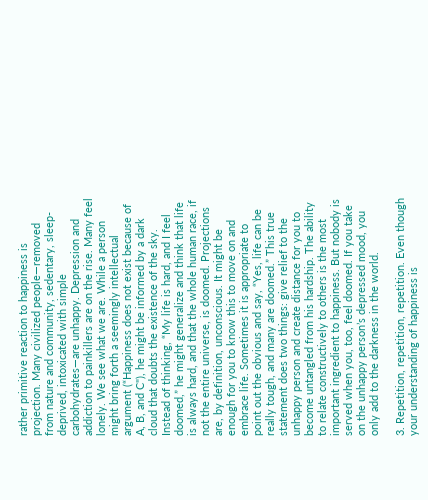rather primitive reaction to happiness is projection. Many civilized people—removed from nature and community, sedentary, sleep-deprived, intoxicated with simple carbohydrates—are unhappy. Depression and addiction to painkillers are on the rise. Many feel lonely. We see what we are. While a person might bring forth a seemingly intellectual argument (“Happiness does not exist because of A, B, and C"), he might be informed by a dark cloud that doubts the existence of the sky. Instead of thinking, “My life is hard, and I feel doomed,” he might generalize and think that life is always hard, and that the whole human race, if not the entire universe, is doomed. Projections are, by definition, unconscious. It might be enough for you to know this to move on and embrace life. Sometimes it is appropriate to point out the obvious and say, “Yes, life can be really tough, and many are doomed.” This true statement does two things: give relief to the unhappy person and create distance for you to become untangled from his hardship. The ability to relate constructively to others is the most important ingredient to happiness. But nobody is served when you, too, feel doomed. If you take on the unhappy person’s depressed mood, you only add to the darkness in the world.

3. Repetition, repetition, repetition. Even though your understanding of happiness is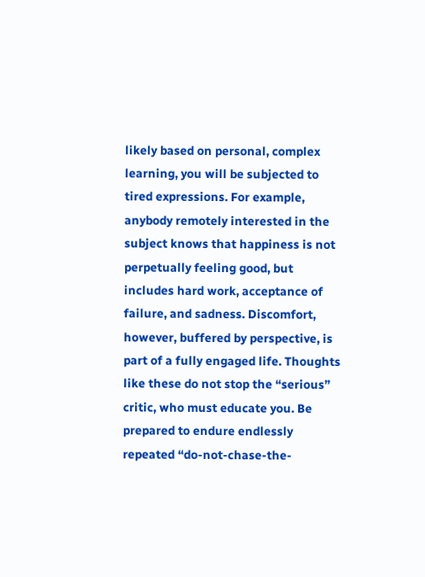likely based on personal, complex learning, you will be subjected to tired expressions. For example, anybody remotely interested in the subject knows that happiness is not perpetually feeling good, but includes hard work, acceptance of failure, and sadness. Discomfort, however, buffered by perspective, is part of a fully engaged life. Thoughts like these do not stop the “serious” critic, who must educate you. Be prepared to endure endlessly repeated “do-not-chase-the-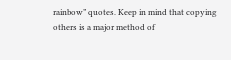rainbow” quotes. Keep in mind that copying others is a major method of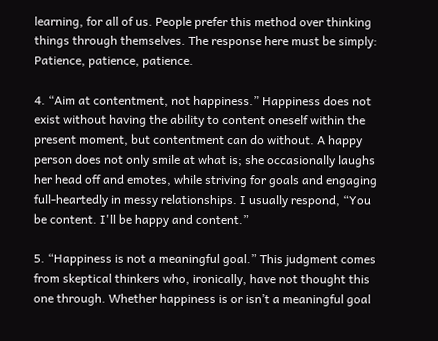learning, for all of us. People prefer this method over thinking things through themselves. The response here must be simply: Patience, patience, patience.

4. “Aim at contentment, not happiness.” Happiness does not exist without having the ability to content oneself within the present moment, but contentment can do without. A happy person does not only smile at what is; she occasionally laughs her head off and emotes, while striving for goals and engaging full-heartedly in messy relationships. I usually respond, “You be content. I'll be happy and content.”

5. “Happiness is not a meaningful goal.” This judgment comes from skeptical thinkers who, ironically, have not thought this one through. Whether happiness is or isn’t a meaningful goal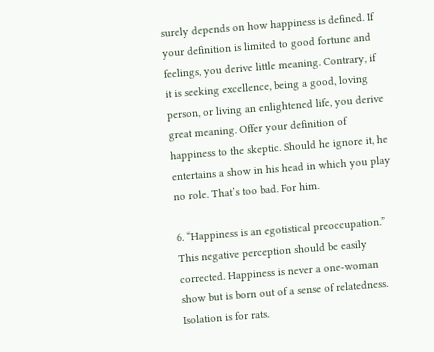surely depends on how happiness is defined. If your definition is limited to good fortune and feelings, you derive little meaning. Contrary, if it is seeking excellence, being a good, loving person, or living an enlightened life, you derive great meaning. Offer your definition of happiness to the skeptic. Should he ignore it, he entertains a show in his head in which you play no role. That’s too bad. For him.

6. “Happiness is an egotistical preoccupation.” This negative perception should be easily corrected. Happiness is never a one-woman show but is born out of a sense of relatedness. Isolation is for rats.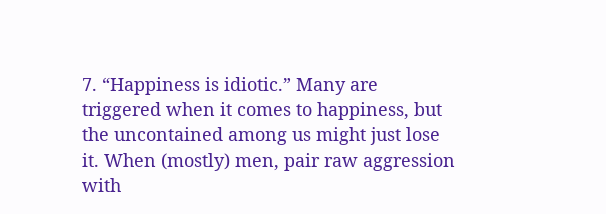7. “Happiness is idiotic.” Many are triggered when it comes to happiness, but the uncontained among us might just lose it. When (mostly) men, pair raw aggression with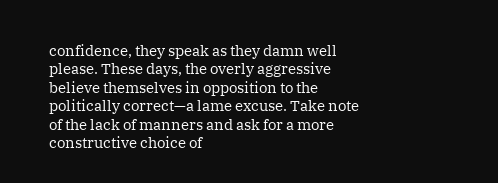confidence, they speak as they damn well please. These days, the overly aggressive believe themselves in opposition to the politically correct—a lame excuse. Take note of the lack of manners and ask for a more constructive choice of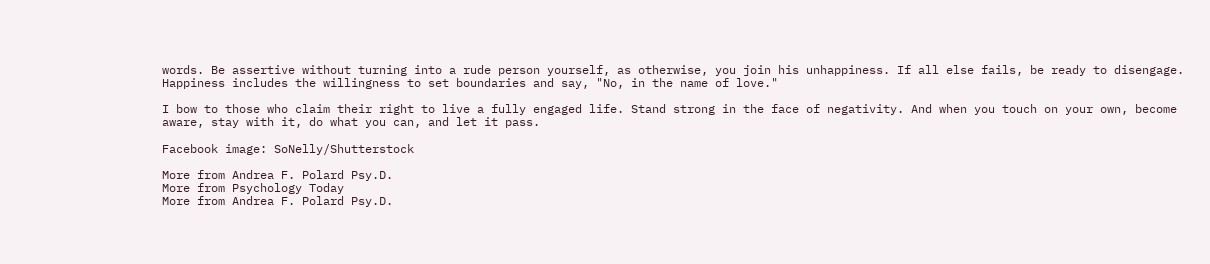words. Be assertive without turning into a rude person yourself, as otherwise, you join his unhappiness. If all else fails, be ready to disengage. Happiness includes the willingness to set boundaries and say, "No, in the name of love."

I bow to those who claim their right to live a fully engaged life. Stand strong in the face of negativity. And when you touch on your own, become aware, stay with it, do what you can, and let it pass.

Facebook image: SoNelly/Shutterstock

More from Andrea F. Polard Psy.D.
More from Psychology Today
More from Andrea F. Polard Psy.D.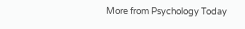More from Psychology Today